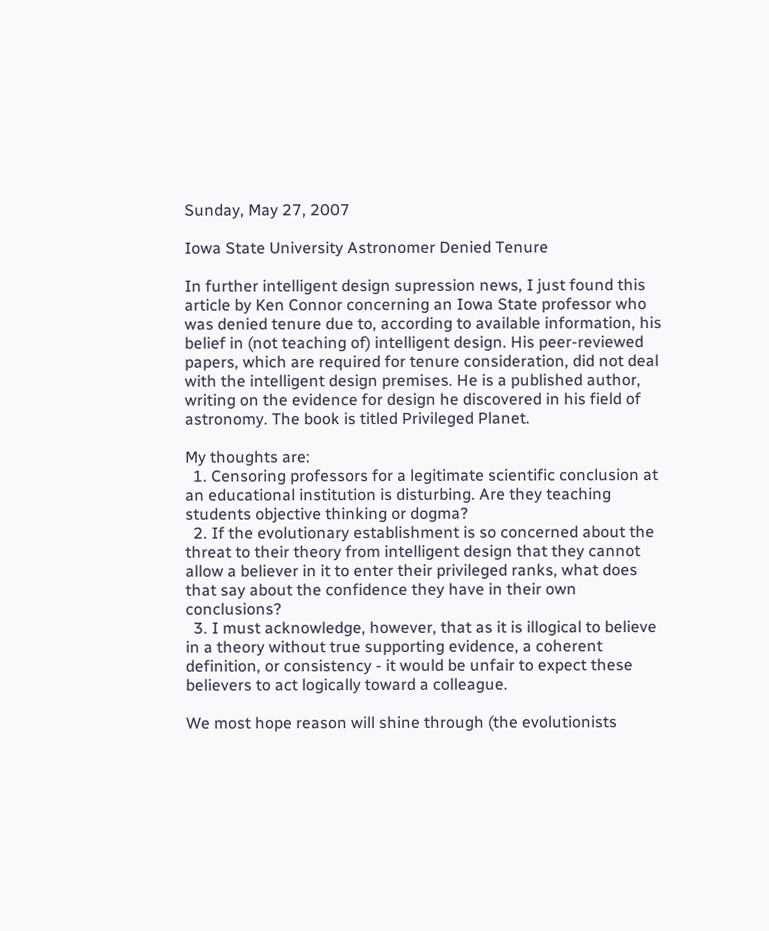Sunday, May 27, 2007

Iowa State University Astronomer Denied Tenure

In further intelligent design supression news, I just found this article by Ken Connor concerning an Iowa State professor who was denied tenure due to, according to available information, his belief in (not teaching of) intelligent design. His peer-reviewed papers, which are required for tenure consideration, did not deal with the intelligent design premises. He is a published author, writing on the evidence for design he discovered in his field of astronomy. The book is titled Privileged Planet.

My thoughts are:
  1. Censoring professors for a legitimate scientific conclusion at an educational institution is disturbing. Are they teaching students objective thinking or dogma?
  2. If the evolutionary establishment is so concerned about the threat to their theory from intelligent design that they cannot allow a believer in it to enter their privileged ranks, what does that say about the confidence they have in their own conclusions?
  3. I must acknowledge, however, that as it is illogical to believe in a theory without true supporting evidence, a coherent definition, or consistency - it would be unfair to expect these believers to act logically toward a colleague.

We most hope reason will shine through (the evolutionists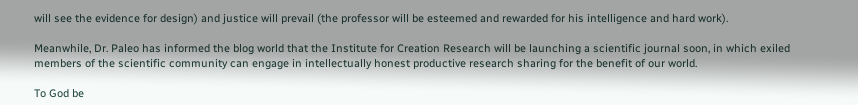will see the evidence for design) and justice will prevail (the professor will be esteemed and rewarded for his intelligence and hard work).

Meanwhile, Dr. Paleo has informed the blog world that the Institute for Creation Research will be launching a scientific journal soon, in which exiled members of the scientific community can engage in intellectually honest productive research sharing for the benefit of our world.

To God be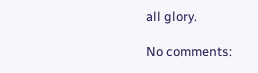all glory.

No comments: